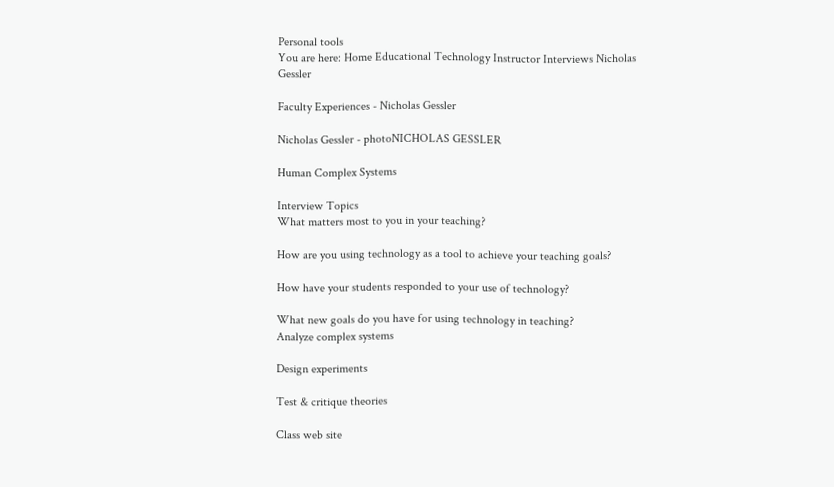Personal tools
You are here: Home Educational Technology Instructor Interviews Nicholas Gessler

Faculty Experiences - Nicholas Gessler

Nicholas Gessler - photoNICHOLAS GESSLER

Human Complex Systems

Interview Topics
What matters most to you in your teaching?

How are you using technology as a tool to achieve your teaching goals?

How have your students responded to your use of technology?

What new goals do you have for using technology in teaching?
Analyze complex systems

Design experiments

Test & critique theories

Class web site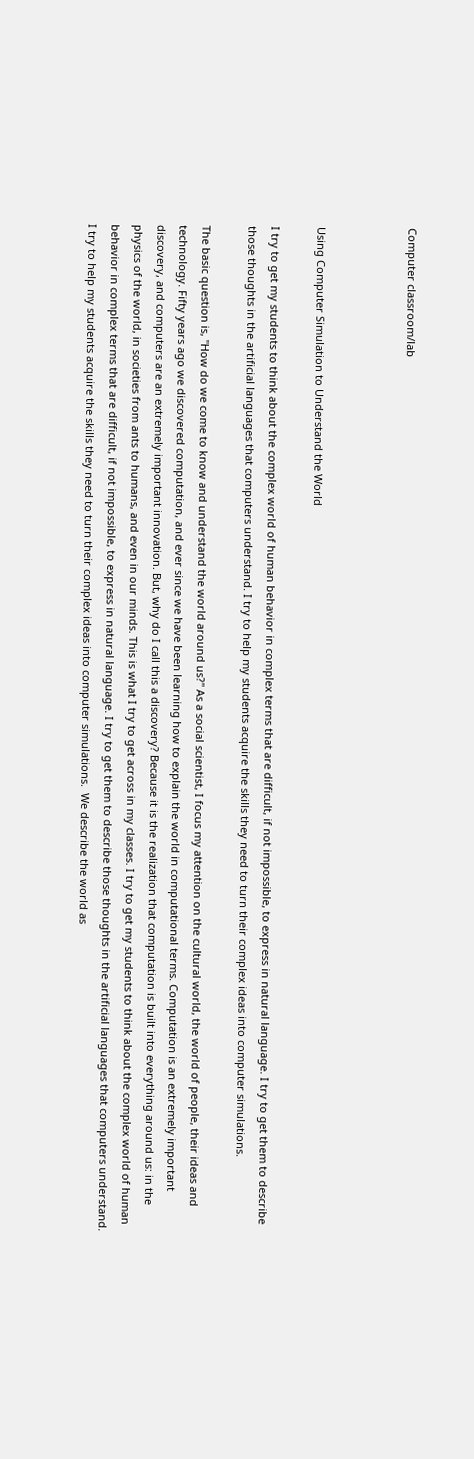Computer classroom/lab



Using Computer Simulation to Understand the World

I try to get my students to think about the complex world of human behavior in complex terms that are difficult, if not impossible, to express in natural language. I try to get them to describe those thoughts in the artificial languages that computers understand. I try to help my students acquire the skills they need to turn their complex ideas into computer simulations.

The basic question is, "How do we come to know and understand the world around us?" As a social scientist, I focus my attention on the cultural world, the world of people, their ideas and technology. Fifty years ago we discovered computation, and ever since we have been learning how to explain the world in computational terms. Computation is an extremely important discovery, and computers are an extremely important innovation. But, why do I call this a discovery? Because it is the realization that computation is built into everything around us: in the physics of the world, in societies from ants to humans, and even in our minds. This is what I try to get across in my classes. I try to get my students to think about the complex world of human behavior in complex terms that are difficult, if not impossible, to express in natural language. I try to get them to describe those thoughts in the artificial languages that computers understand. I try to help my students acquire the skills they need to turn their complex ideas into computer simulations.  We describe the world as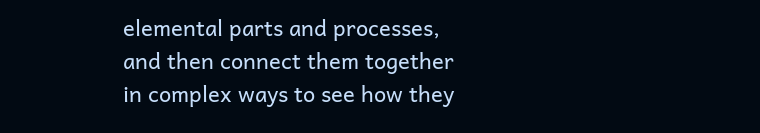elemental parts and processes, and then connect them together in complex ways to see how they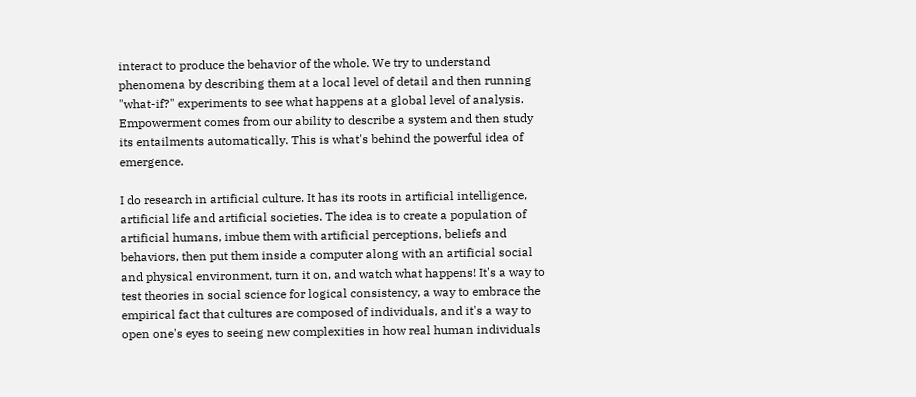interact to produce the behavior of the whole. We try to understand phenomena by describing them at a local level of detail and then running "what-if?" experiments to see what happens at a global level of analysis. Empowerment comes from our ability to describe a system and then study its entailments automatically. This is what's behind the powerful idea of emergence.

I do research in artificial culture. It has its roots in artificial intelligence, artificial life and artificial societies. The idea is to create a population of artificial humans, imbue them with artificial perceptions, beliefs and behaviors, then put them inside a computer along with an artificial social and physical environment, turn it on, and watch what happens! It's a way to test theories in social science for logical consistency, a way to embrace the empirical fact that cultures are composed of individuals, and it's a way to open one's eyes to seeing new complexities in how real human individuals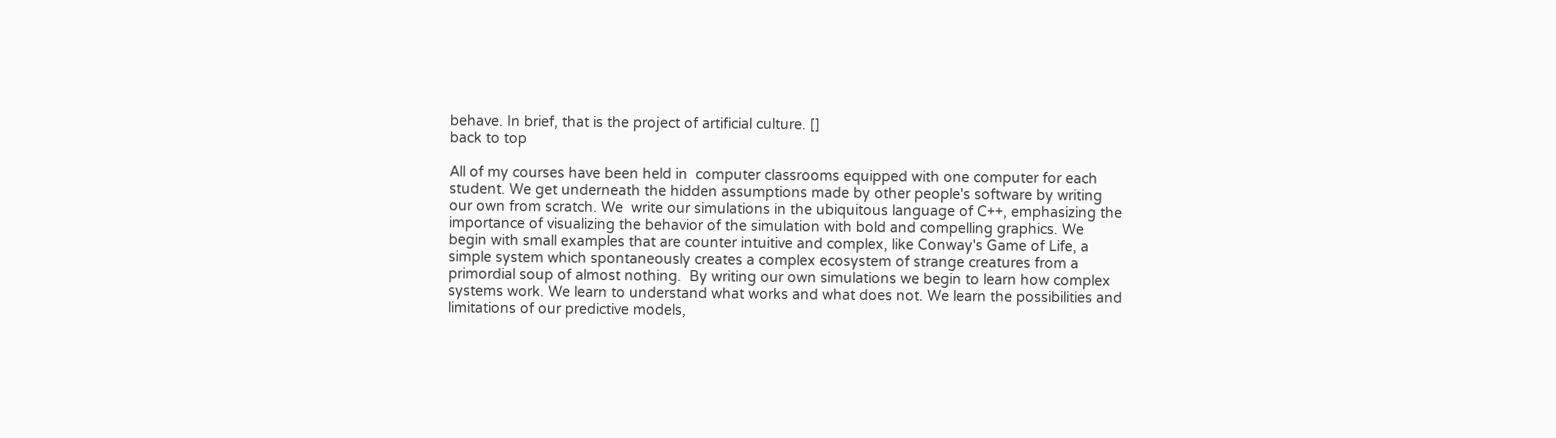behave. In brief, that is the project of artificial culture. []
back to top

All of my courses have been held in  computer classrooms equipped with one computer for each student. We get underneath the hidden assumptions made by other people's software by writing our own from scratch. We  write our simulations in the ubiquitous language of C++, emphasizing the importance of visualizing the behavior of the simulation with bold and compelling graphics. We begin with small examples that are counter intuitive and complex, like Conway's Game of Life, a simple system which spontaneously creates a complex ecosystem of strange creatures from a primordial soup of almost nothing.  By writing our own simulations we begin to learn how complex systems work. We learn to understand what works and what does not. We learn the possibilities and limitations of our predictive models,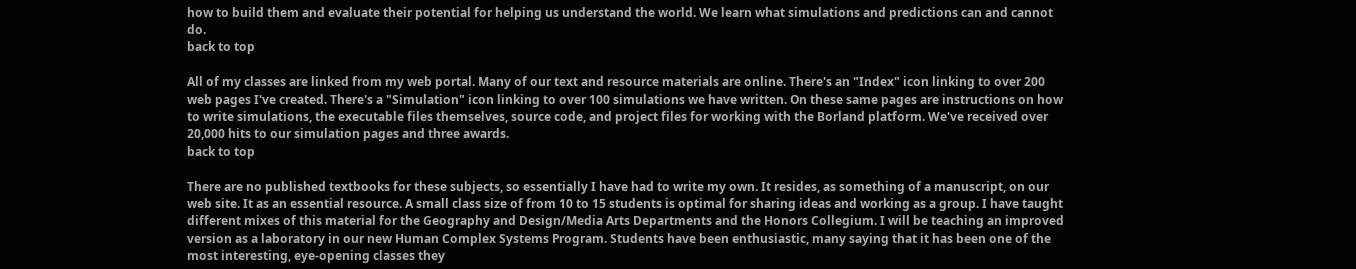how to build them and evaluate their potential for helping us understand the world. We learn what simulations and predictions can and cannot do.
back to top

All of my classes are linked from my web portal. Many of our text and resource materials are online. There's an "Index" icon linking to over 200 web pages I've created. There's a "Simulation" icon linking to over 100 simulations we have written. On these same pages are instructions on how to write simulations, the executable files themselves, source code, and project files for working with the Borland platform. We've received over 20,000 hits to our simulation pages and three awards.
back to top

There are no published textbooks for these subjects, so essentially I have had to write my own. It resides, as something of a manuscript, on our web site. It as an essential resource. A small class size of from 10 to 15 students is optimal for sharing ideas and working as a group. I have taught different mixes of this material for the Geography and Design/Media Arts Departments and the Honors Collegium. I will be teaching an improved version as a laboratory in our new Human Complex Systems Program. Students have been enthusiastic, many saying that it has been one of the most interesting, eye-opening classes they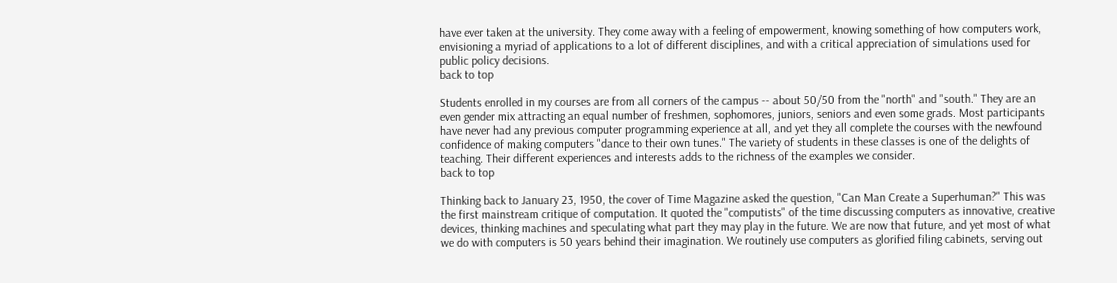have ever taken at the university. They come away with a feeling of empowerment, knowing something of how computers work, envisioning a myriad of applications to a lot of different disciplines, and with a critical appreciation of simulations used for public policy decisions.
back to top

Students enrolled in my courses are from all corners of the campus -- about 50/50 from the "north" and "south." They are an even gender mix attracting an equal number of freshmen, sophomores, juniors, seniors and even some grads. Most participants have never had any previous computer programming experience at all, and yet they all complete the courses with the newfound confidence of making computers "dance to their own tunes." The variety of students in these classes is one of the delights of teaching. Their different experiences and interests adds to the richness of the examples we consider.
back to top

Thinking back to January 23, 1950, the cover of Time Magazine asked the question, "Can Man Create a Superhuman?" This was the first mainstream critique of computation. It quoted the "computists" of the time discussing computers as innovative, creative devices, thinking machines and speculating what part they may play in the future. We are now that future, and yet most of what we do with computers is 50 years behind their imagination. We routinely use computers as glorified filing cabinets, serving out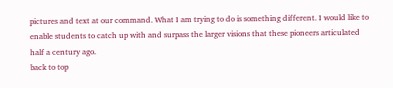pictures and text at our command. What I am trying to do is something different. I would like to enable students to catch up with and surpass the larger visions that these pioneers articulated half a century ago.
back to top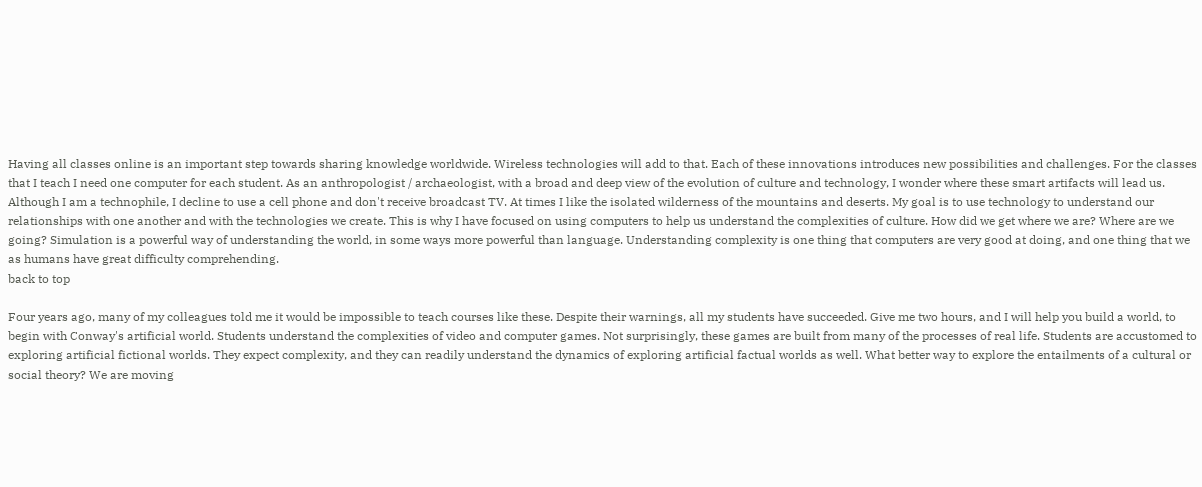Having all classes online is an important step towards sharing knowledge worldwide. Wireless technologies will add to that. Each of these innovations introduces new possibilities and challenges. For the classes that I teach I need one computer for each student. As an anthropologist / archaeologist, with a broad and deep view of the evolution of culture and technology, I wonder where these smart artifacts will lead us. Although I am a technophile, I decline to use a cell phone and don't receive broadcast TV. At times I like the isolated wilderness of the mountains and deserts. My goal is to use technology to understand our relationships with one another and with the technologies we create. This is why I have focused on using computers to help us understand the complexities of culture. How did we get where we are? Where are we going? Simulation is a powerful way of understanding the world, in some ways more powerful than language. Understanding complexity is one thing that computers are very good at doing, and one thing that we as humans have great difficulty comprehending.
back to top

Four years ago, many of my colleagues told me it would be impossible to teach courses like these. Despite their warnings, all my students have succeeded. Give me two hours, and I will help you build a world, to begin with Conway's artificial world. Students understand the complexities of video and computer games. Not surprisingly, these games are built from many of the processes of real life. Students are accustomed to exploring artificial fictional worlds. They expect complexity, and they can readily understand the dynamics of exploring artificial factual worlds as well. What better way to explore the entailments of a cultural or social theory? We are moving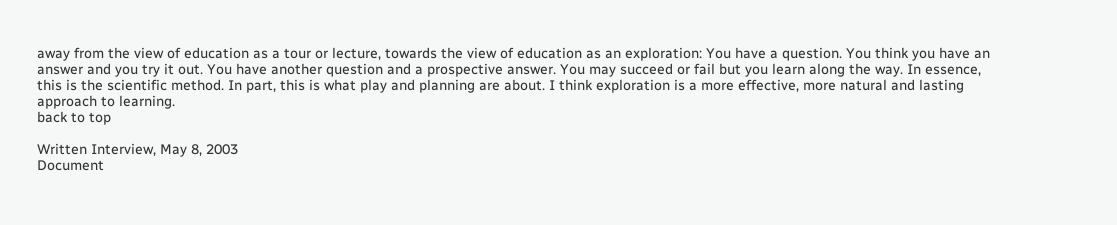away from the view of education as a tour or lecture, towards the view of education as an exploration: You have a question. You think you have an answer and you try it out. You have another question and a prospective answer. You may succeed or fail but you learn along the way. In essence, this is the scientific method. In part, this is what play and planning are about. I think exploration is a more effective, more natural and lasting approach to learning.
back to top

Written Interview, May 8, 2003
Document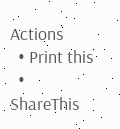Actions
  • Print this
  • ShareThis